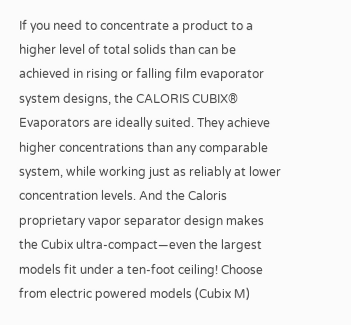If you need to concentrate a product to a higher level of total solids than can be achieved in rising or falling film evaporator system designs, the CALORIS CUBIX® Evaporators are ideally suited. They achieve higher concentrations than any comparable system, while working just as reliably at lower concentration levels. And the Caloris proprietary vapor separator design makes the Cubix ultra-compact—even the largest models fit under a ten-foot ceiling! Choose from electric powered models (Cubix M)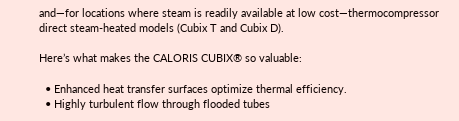and—for locations where steam is readily available at low cost—thermocompressor direct steam-heated models (Cubix T and Cubix D).

Here’s what makes the CALORIS CUBIX® so valuable:

  • Enhanced heat transfer surfaces optimize thermal efficiency.
  • Highly turbulent flow through flooded tubes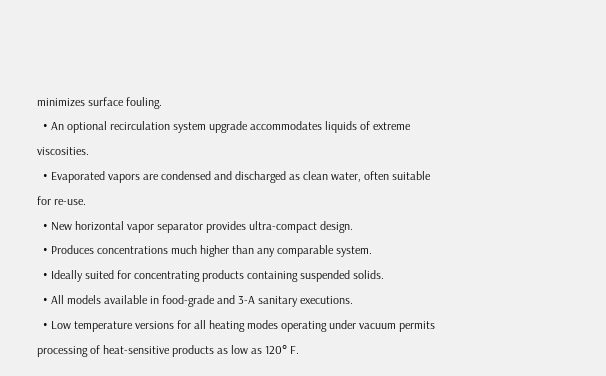minimizes surface fouling.
  • An optional recirculation system upgrade accommodates liquids of extreme viscosities.
  • Evaporated vapors are condensed and discharged as clean water, often suitable for re-use.
  • New horizontal vapor separator provides ultra-compact design.
  • Produces concentrations much higher than any comparable system.
  • Ideally suited for concentrating products containing suspended solids.
  • All models available in food-grade and 3-A sanitary executions.
  • Low temperature versions for all heating modes operating under vacuum permits processing of heat-sensitive products as low as 120° F.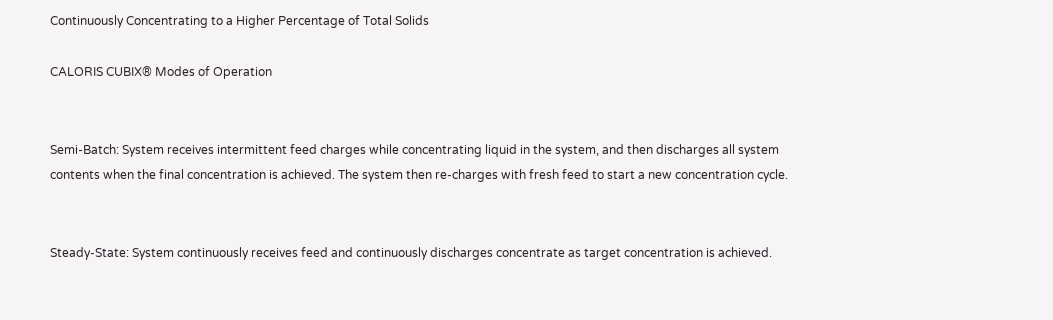Continuously Concentrating to a Higher Percentage of Total Solids

CALORIS CUBIX® Modes of Operation


Semi-Batch: System receives intermittent feed charges while concentrating liquid in the system, and then discharges all system contents when the final concentration is achieved. The system then re-charges with fresh feed to start a new concentration cycle.


Steady-State: System continuously receives feed and continuously discharges concentrate as target concentration is achieved.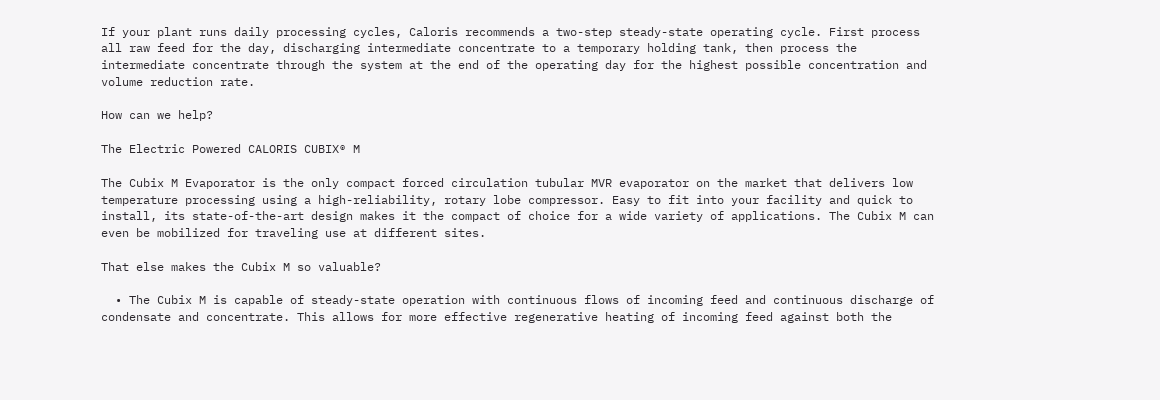If your plant runs daily processing cycles, Caloris recommends a two-step steady-state operating cycle. First process all raw feed for the day, discharging intermediate concentrate to a temporary holding tank, then process the intermediate concentrate through the system at the end of the operating day for the highest possible concentration and volume reduction rate.

How can we help?

The Electric Powered CALORIS CUBIX® M

The Cubix M Evaporator is the only compact forced circulation tubular MVR evaporator on the market that delivers low temperature processing using a high-reliability, rotary lobe compressor. Easy to fit into your facility and quick to install, its state-of-the-art design makes it the compact of choice for a wide variety of applications. The Cubix M can even be mobilized for traveling use at different sites.

That else makes the Cubix M so valuable?

  • The Cubix M is capable of steady-state operation with continuous flows of incoming feed and continuous discharge of condensate and concentrate. This allows for more effective regenerative heating of incoming feed against both the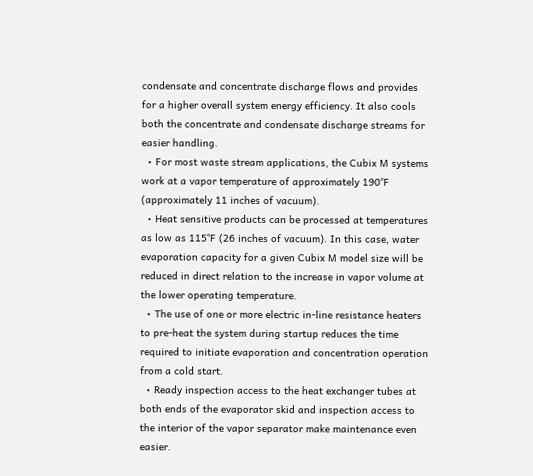condensate and concentrate discharge flows and provides for a higher overall system energy efficiency. It also cools both the concentrate and condensate discharge streams for easier handling.
  • For most waste stream applications, the Cubix M systems work at a vapor temperature of approximately 190°F (approximately 11 inches of vacuum).
  • Heat sensitive products can be processed at temperatures as low as 115°F (26 inches of vacuum). In this case, water evaporation capacity for a given Cubix M model size will be reduced in direct relation to the increase in vapor volume at the lower operating temperature.
  • The use of one or more electric in-line resistance heaters to pre-heat the system during startup reduces the time required to initiate evaporation and concentration operation from a cold start.
  • Ready inspection access to the heat exchanger tubes at both ends of the evaporator skid and inspection access to the interior of the vapor separator make maintenance even easier.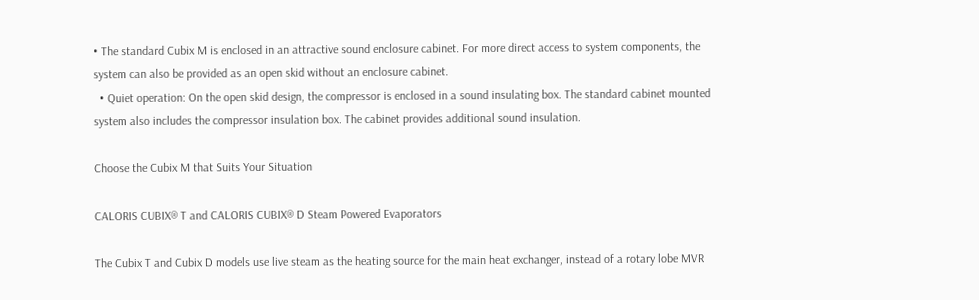• The standard Cubix M is enclosed in an attractive sound enclosure cabinet. For more direct access to system components, the system can also be provided as an open skid without an enclosure cabinet.
  • Quiet operation: On the open skid design, the compressor is enclosed in a sound insulating box. The standard cabinet mounted system also includes the compressor insulation box. The cabinet provides additional sound insulation.

Choose the Cubix M that Suits Your Situation

CALORIS CUBIX® T and CALORIS CUBIX® D Steam Powered Evaporators

The Cubix T and Cubix D models use live steam as the heating source for the main heat exchanger, instead of a rotary lobe MVR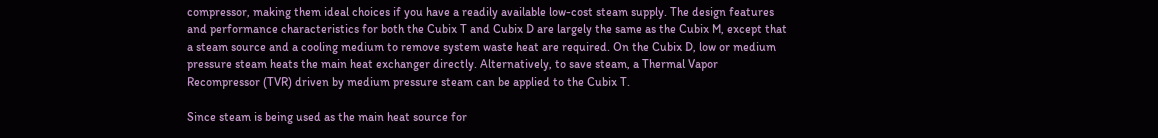compressor, making them ideal choices if you have a readily available low-cost steam supply. The design features and performance characteristics for both the Cubix T and Cubix D are largely the same as the Cubix M, except that a steam source and a cooling medium to remove system waste heat are required. On the Cubix D, low or medium pressure steam heats the main heat exchanger directly. Alternatively, to save steam, a Thermal Vapor Recompressor (TVR) driven by medium pressure steam can be applied to the Cubix T.

Since steam is being used as the main heat source for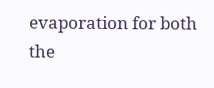evaporation for both the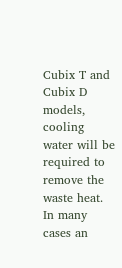Cubix T and Cubix D models, cooling water will be required to remove the waste heat. In many cases an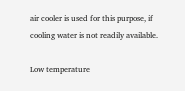air cooler is used for this purpose, if cooling water is not readily available.

Low temperature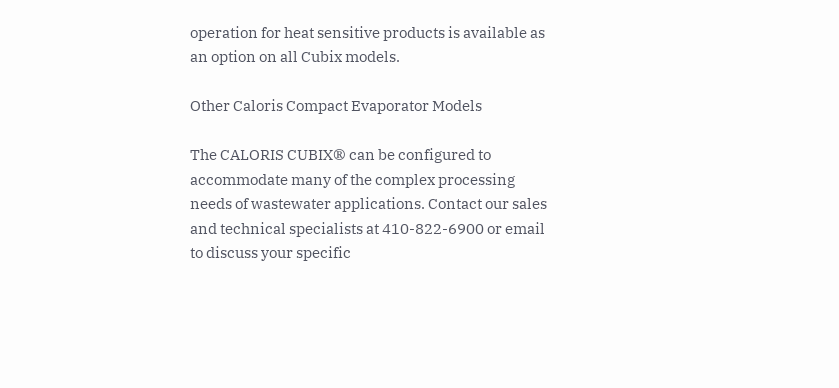operation for heat sensitive products is available as an option on all Cubix models.

Other Caloris Compact Evaporator Models

The CALORIS CUBIX® can be configured to accommodate many of the complex processing needs of wastewater applications. Contact our sales and technical specialists at 410-822-6900 or email to discuss your specific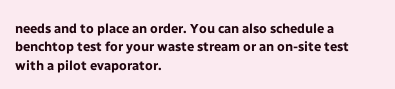needs and to place an order. You can also schedule a benchtop test for your waste stream or an on-site test with a pilot evaporator.